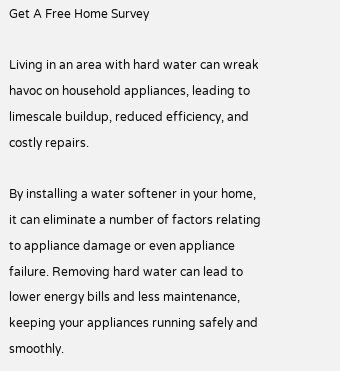Get A Free Home Survey

Living in an area with hard water can wreak havoc on household appliances, leading to limescale buildup, reduced efficiency, and costly repairs.

By installing a water softener in your home, it can eliminate a number of factors relating to appliance damage or even appliance failure. Removing hard water can lead to lower energy bills and less maintenance, keeping your appliances running safely and smoothly.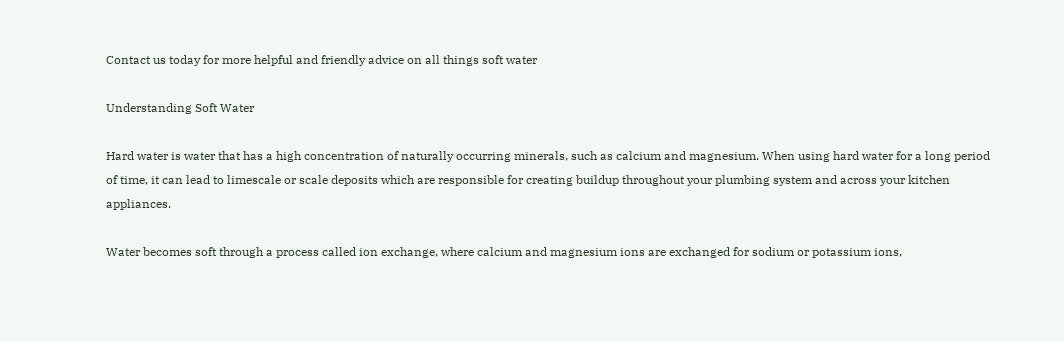Contact us today for more helpful and friendly advice on all things soft water

Understanding Soft Water

Hard water is water that has a high concentration of naturally occurring minerals, such as calcium and magnesium. When using hard water for a long period of time, it can lead to limescale or scale deposits which are responsible for creating buildup throughout your plumbing system and across your kitchen appliances.

Water becomes soft through a process called ion exchange, where calcium and magnesium ions are exchanged for sodium or potassium ions,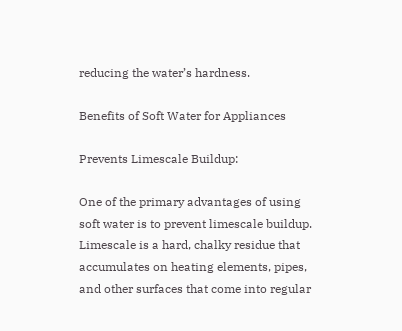reducing the water’s hardness.

Benefits of Soft Water for Appliances

Prevents Limescale Buildup:

One of the primary advantages of using soft water is to prevent limescale buildup. Limescale is a hard, chalky residue that accumulates on heating elements, pipes, and other surfaces that come into regular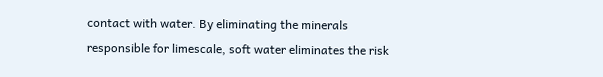contact with water. By eliminating the minerals responsible for limescale, soft water eliminates the risk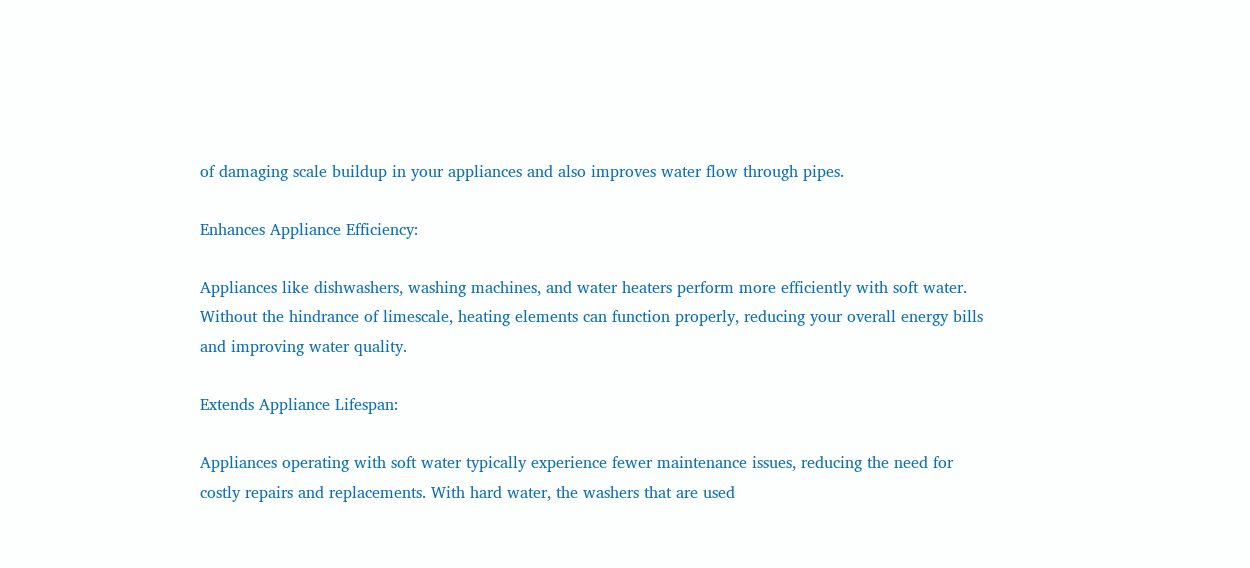of damaging scale buildup in your appliances and also improves water flow through pipes.

Enhances Appliance Efficiency:

Appliances like dishwashers, washing machines, and water heaters perform more efficiently with soft water. Without the hindrance of limescale, heating elements can function properly, reducing your overall energy bills and improving water quality.

Extends Appliance Lifespan:

Appliances operating with soft water typically experience fewer maintenance issues, reducing the need for costly repairs and replacements. With hard water, the washers that are used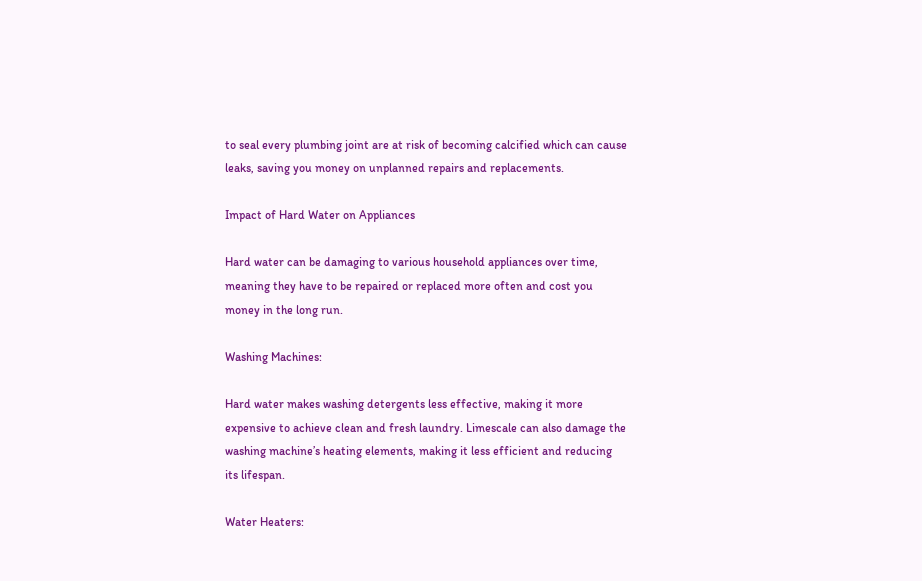to seal every plumbing joint are at risk of becoming calcified which can cause leaks, saving you money on unplanned repairs and replacements.

Impact of Hard Water on Appliances

Hard water can be damaging to various household appliances over time, meaning they have to be repaired or replaced more often and cost you money in the long run.

Washing Machines:

Hard water makes washing detergents less effective, making it more expensive to achieve clean and fresh laundry. Limescale can also damage the washing machine’s heating elements, making it less efficient and reducing its lifespan.

Water Heaters: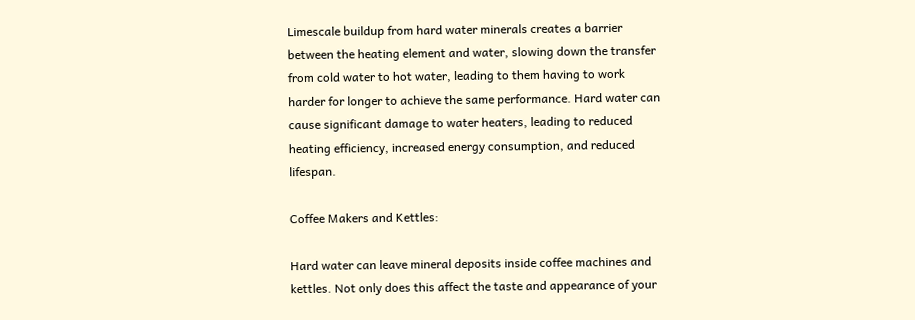Limescale buildup from hard water minerals creates a barrier between the heating element and water, slowing down the transfer from cold water to hot water, leading to them having to work harder for longer to achieve the same performance. Hard water can cause significant damage to water heaters, leading to reduced heating efficiency, increased energy consumption, and reduced lifespan.

Coffee Makers and Kettles:

Hard water can leave mineral deposits inside coffee machines and kettles. Not only does this affect the taste and appearance of your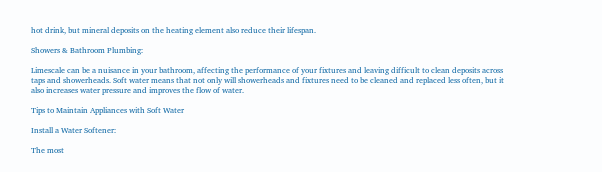hot drink, but mineral deposits on the heating element also reduce their lifespan.

Showers & Bathroom Plumbing:

Limescale can be a nuisance in your bathroom, affecting the performance of your fixtures and leaving difficult to clean deposits across taps and showerheads. Soft water means that not only will showerheads and fixtures need to be cleaned and replaced less often, but it also increases water pressure and improves the flow of water.

Tips to Maintain Appliances with Soft Water

Install a Water Softener:

The most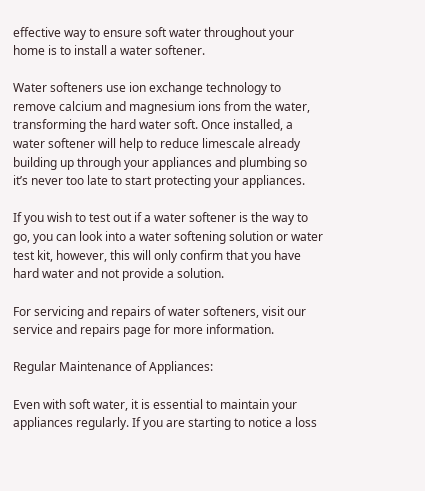effective way to ensure soft water throughout your home is to install a water softener.

Water softeners use ion exchange technology to remove calcium and magnesium ions from the water, transforming the hard water soft. Once installed, a water softener will help to reduce limescale already building up through your appliances and plumbing so it’s never too late to start protecting your appliances.

If you wish to test out if a water softener is the way to go, you can look into a water softening solution or water test kit, however, this will only confirm that you have hard water and not provide a solution.

For servicing and repairs of water softeners, visit our service and repairs page for more information.

Regular Maintenance of Appliances:

Even with soft water, it is essential to maintain your appliances regularly. If you are starting to notice a loss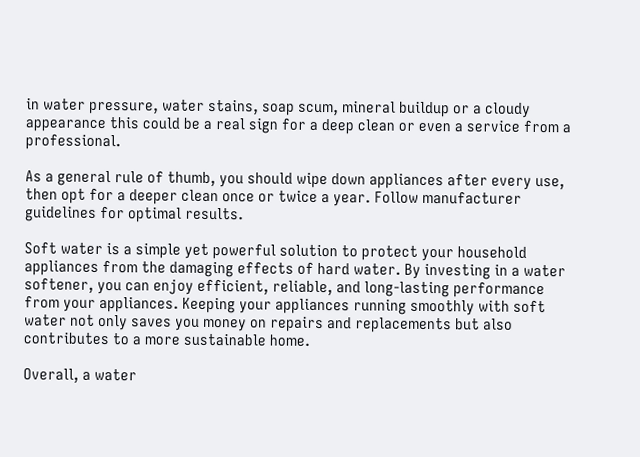in water pressure, water stains, soap scum, mineral buildup or a cloudy appearance this could be a real sign for a deep clean or even a service from a professional.

As a general rule of thumb, you should wipe down appliances after every use, then opt for a deeper clean once or twice a year. Follow manufacturer guidelines for optimal results.

Soft water is a simple yet powerful solution to protect your household appliances from the damaging effects of hard water. By investing in a water softener, you can enjoy efficient, reliable, and long-lasting performance from your appliances. Keeping your appliances running smoothly with soft water not only saves you money on repairs and replacements but also contributes to a more sustainable home.

Overall, a water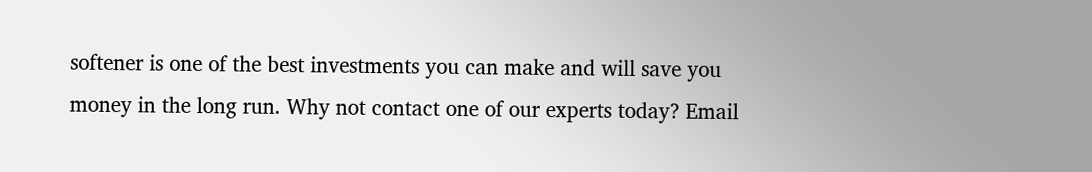softener is one of the best investments you can make and will save you money in the long run. Why not contact one of our experts today? Email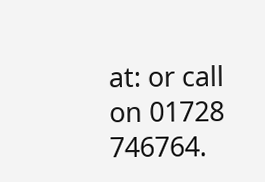at: or call on 01728 746764.